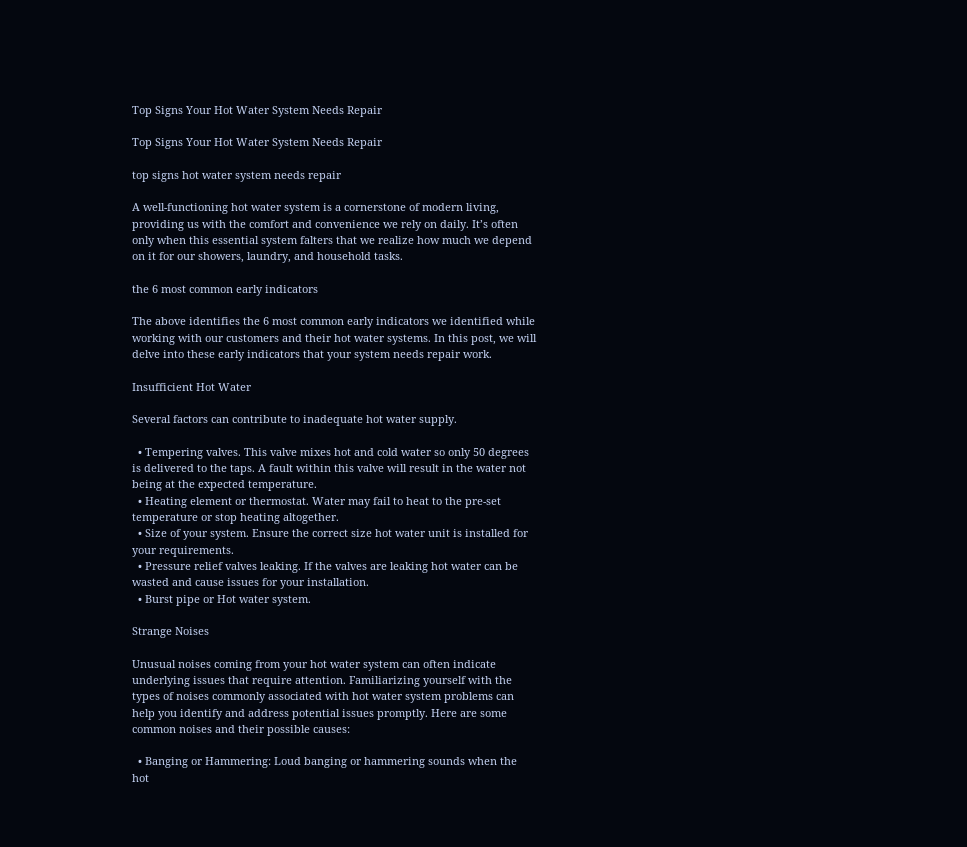Top Signs Your Hot Water System Needs Repair

Top Signs Your Hot Water System Needs Repair

top signs hot water system needs repair

A well-functioning hot water system is a cornerstone of modern living, providing us with the comfort and convenience we rely on daily. It’s often only when this essential system falters that we realize how much we depend on it for our showers, laundry, and household tasks.

the 6 most common early indicators

The above identifies the 6 most common early indicators we identified while working with our customers and their hot water systems. In this post, we will delve into these early indicators that your system needs repair work.

Insufficient Hot Water

Several factors can contribute to inadequate hot water supply.

  • Tempering valves. This valve mixes hot and cold water so only 50 degrees is delivered to the taps. A fault within this valve will result in the water not being at the expected temperature.
  • Heating element or thermostat. Water may fail to heat to the pre-set temperature or stop heating altogether.
  • Size of your system. Ensure the correct size hot water unit is installed for your requirements.
  • Pressure relief valves leaking. If the valves are leaking hot water can be wasted and cause issues for your installation.
  • Burst pipe or Hot water system.

Strange Noises

Unusual noises coming from your hot water system can often indicate underlying issues that require attention. Familiarizing yourself with the types of noises commonly associated with hot water system problems can help you identify and address potential issues promptly. Here are some common noises and their possible causes:

  • Banging or Hammering: Loud banging or hammering sounds when the hot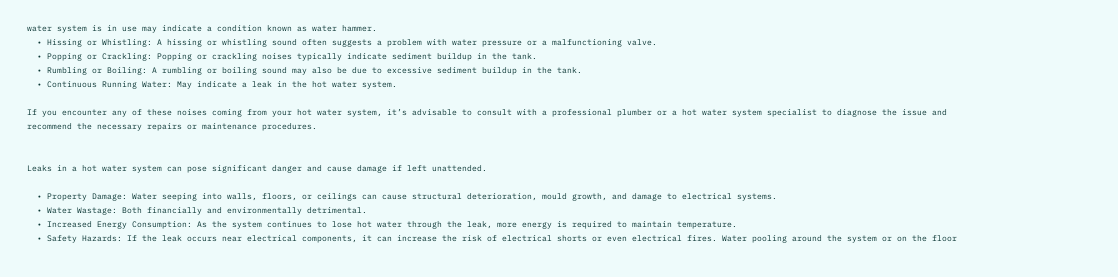water system is in use may indicate a condition known as water hammer.
  • Hissing or Whistling: A hissing or whistling sound often suggests a problem with water pressure or a malfunctioning valve.
  • Popping or Crackling: Popping or crackling noises typically indicate sediment buildup in the tank.
  • Rumbling or Boiling: A rumbling or boiling sound may also be due to excessive sediment buildup in the tank.
  • Continuous Running Water: May indicate a leak in the hot water system.

If you encounter any of these noises coming from your hot water system, it’s advisable to consult with a professional plumber or a hot water system specialist to diagnose the issue and recommend the necessary repairs or maintenance procedures.


Leaks in a hot water system can pose significant danger and cause damage if left unattended.

  • Property Damage: Water seeping into walls, floors, or ceilings can cause structural deterioration, mould growth, and damage to electrical systems.
  • Water Wastage: Both financially and environmentally detrimental.
  • Increased Energy Consumption: As the system continues to lose hot water through the leak, more energy is required to maintain temperature.
  • Safety Hazards: If the leak occurs near electrical components, it can increase the risk of electrical shorts or even electrical fires. Water pooling around the system or on the floor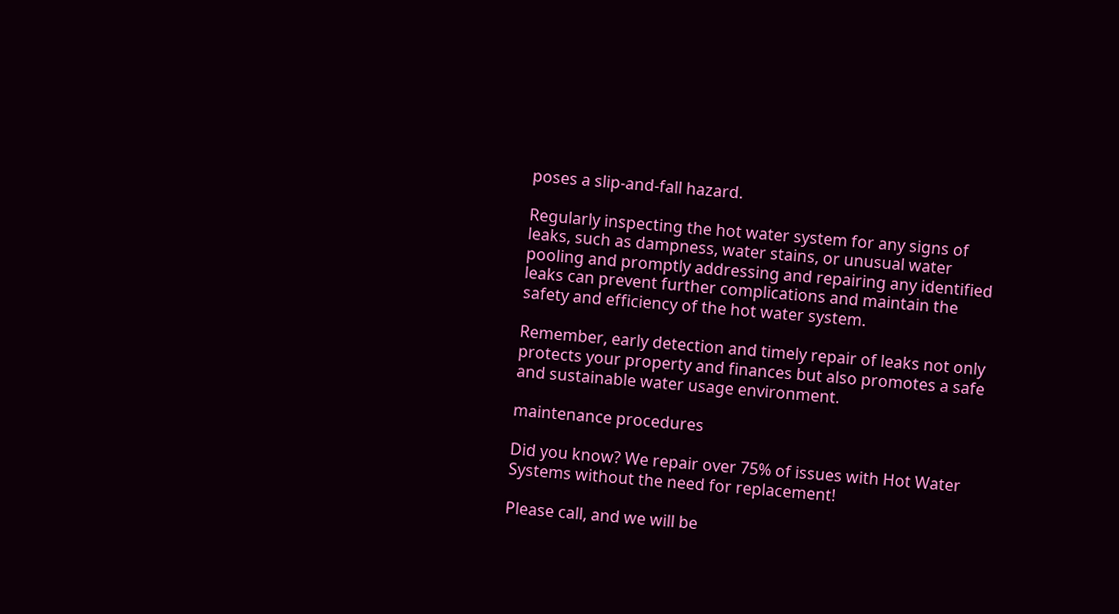poses a slip-and-fall hazard.

Regularly inspecting the hot water system for any signs of leaks, such as dampness, water stains, or unusual water pooling and promptly addressing and repairing any identified leaks can prevent further complications and maintain the safety and efficiency of the hot water system.

Remember, early detection and timely repair of leaks not only protects your property and finances but also promotes a safe and sustainable water usage environment.

maintenance procedures

Did you know? We repair over 75% of issues with Hot Water Systems without the need for replacement!

Please call, and we will be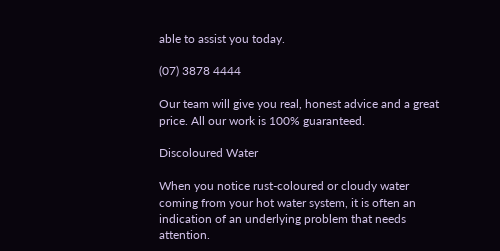able to assist you today.

(07) 3878 4444

Our team will give you real, honest advice and a great price. All our work is 100% guaranteed.

Discoloured Water

When you notice rust-coloured or cloudy water coming from your hot water system, it is often an indication of an underlying problem that needs attention.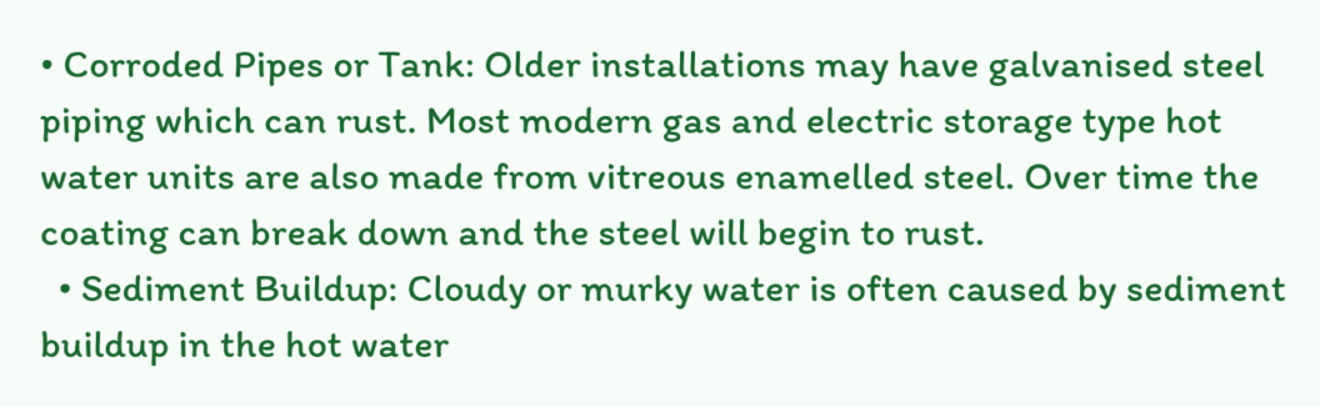• Corroded Pipes or Tank: Older installations may have galvanised steel piping which can rust. Most modern gas and electric storage type hot water units are also made from vitreous enamelled steel. Over time the coating can break down and the steel will begin to rust.
  • Sediment Buildup: Cloudy or murky water is often caused by sediment buildup in the hot water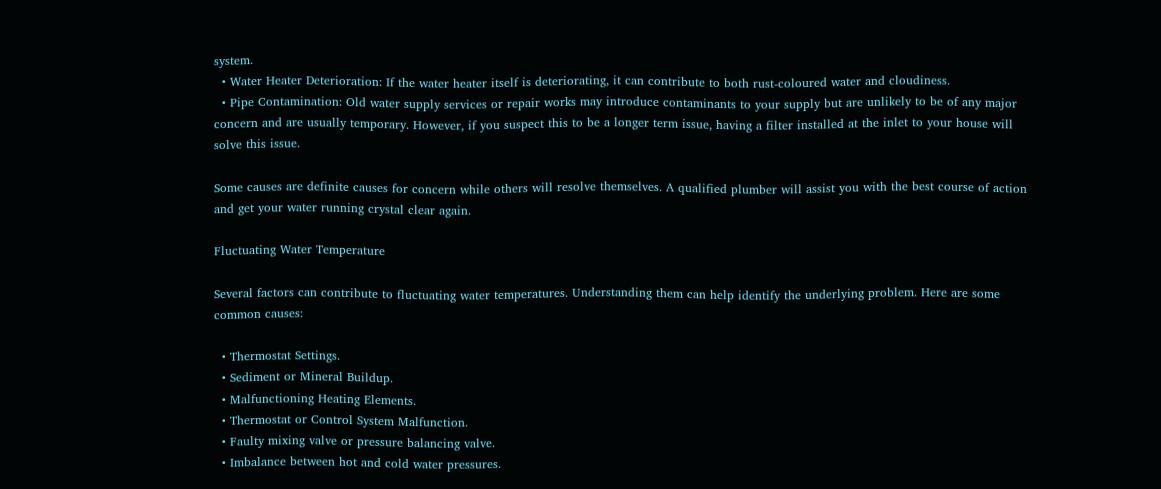system.
  • Water Heater Deterioration: If the water heater itself is deteriorating, it can contribute to both rust-coloured water and cloudiness.
  • Pipe Contamination: Old water supply services or repair works may introduce contaminants to your supply but are unlikely to be of any major concern and are usually temporary. However, if you suspect this to be a longer term issue, having a filter installed at the inlet to your house will solve this issue.

Some causes are definite causes for concern while others will resolve themselves. A qualified plumber will assist you with the best course of action and get your water running crystal clear again.

Fluctuating Water Temperature

Several factors can contribute to fluctuating water temperatures. Understanding them can help identify the underlying problem. Here are some common causes:

  • Thermostat Settings.
  • Sediment or Mineral Buildup.
  • Malfunctioning Heating Elements.
  • Thermostat or Control System Malfunction.
  • Faulty mixing valve or pressure balancing valve.
  • Imbalance between hot and cold water pressures.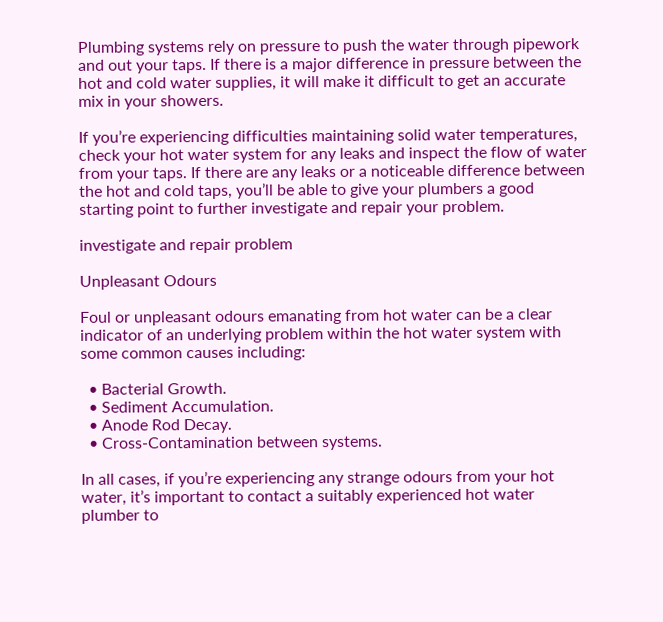Plumbing systems rely on pressure to push the water through pipework and out your taps. If there is a major difference in pressure between the hot and cold water supplies, it will make it difficult to get an accurate mix in your showers.

If you’re experiencing difficulties maintaining solid water temperatures, check your hot water system for any leaks and inspect the flow of water from your taps. If there are any leaks or a noticeable difference between the hot and cold taps, you’ll be able to give your plumbers a good starting point to further investigate and repair your problem.

investigate and repair problem

Unpleasant Odours

Foul or unpleasant odours emanating from hot water can be a clear indicator of an underlying problem within the hot water system with some common causes including:

  • Bacterial Growth.
  • Sediment Accumulation.
  • Anode Rod Decay.
  • Cross-Contamination between systems.

In all cases, if you’re experiencing any strange odours from your hot water, it’s important to contact a suitably experienced hot water plumber to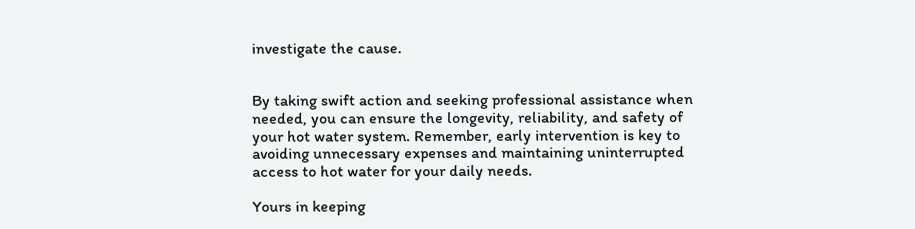investigate the cause.


By taking swift action and seeking professional assistance when needed, you can ensure the longevity, reliability, and safety of your hot water system. Remember, early intervention is key to avoiding unnecessary expenses and maintaining uninterrupted access to hot water for your daily needs.

Yours in keeping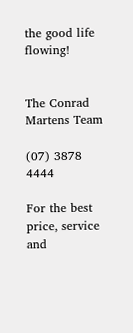the good life flowing!


The Conrad Martens Team

(07) 3878 4444

For the best price, service and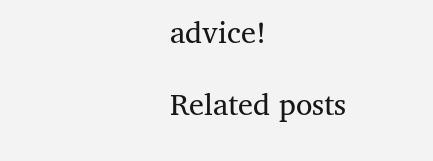advice!

Related posts